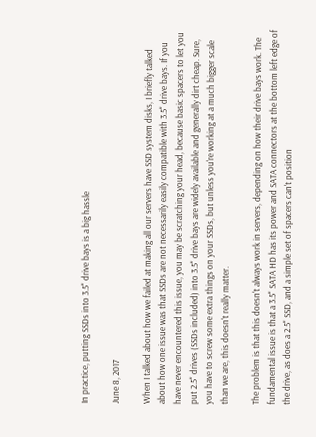In practice, putting SSDs into 3.5" drive bays is a big hassle

June 8, 2017

When I talked about how we failed at making all our servers have SSD system disks, I briefly talked about how one issue was that SSDs are not necessarily easily compatible with 3.5" drive bays. If you have never encountered this issue, you may be scratching your head, because basic spacers to let you put 2.5" drives (SSDs included) into 3.5" drive bays are widely available and generally dirt cheap. Sure, you have to screw some extra things on your SSDs, but unless you're working at a much bigger scale than we are, this doesn't really matter.

The problem is that this doesn't always work in servers, depending on how their drive bays work. The fundamental issue is that a 3.5" SATA HD has its power and SATA connectors at the bottom left edge of the drive, as does a 2.5" SSD, and a simple set of spacers can't position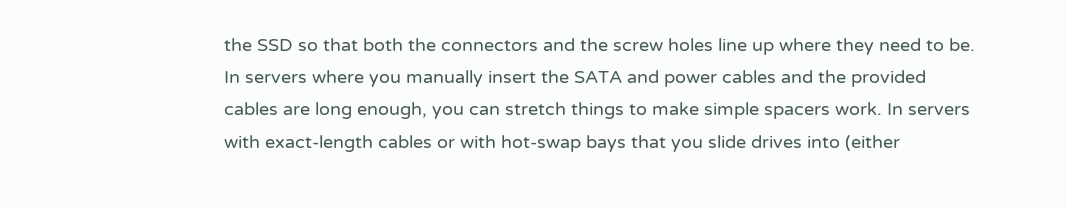the SSD so that both the connectors and the screw holes line up where they need to be. In servers where you manually insert the SATA and power cables and the provided cables are long enough, you can stretch things to make simple spacers work. In servers with exact-length cables or with hot-swap bays that you slide drives into (either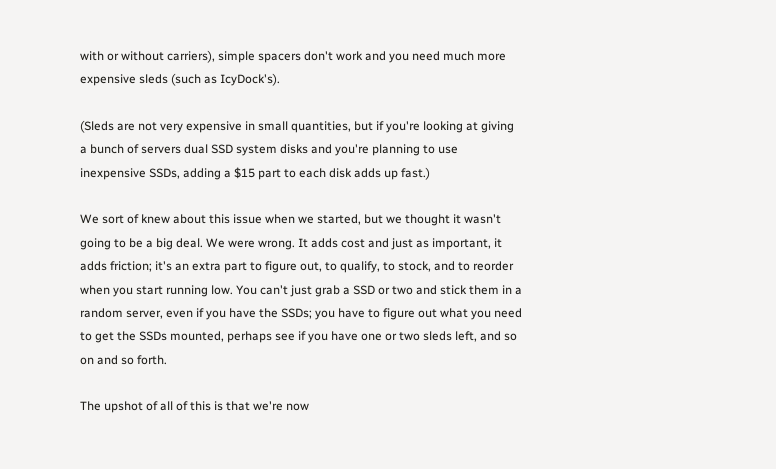with or without carriers), simple spacers don't work and you need much more expensive sleds (such as IcyDock's).

(Sleds are not very expensive in small quantities, but if you're looking at giving a bunch of servers dual SSD system disks and you're planning to use inexpensive SSDs, adding a $15 part to each disk adds up fast.)

We sort of knew about this issue when we started, but we thought it wasn't going to be a big deal. We were wrong. It adds cost and just as important, it adds friction; it's an extra part to figure out, to qualify, to stock, and to reorder when you start running low. You can't just grab a SSD or two and stick them in a random server, even if you have the SSDs; you have to figure out what you need to get the SSDs mounted, perhaps see if you have one or two sleds left, and so on and so forth.

The upshot of all of this is that we're now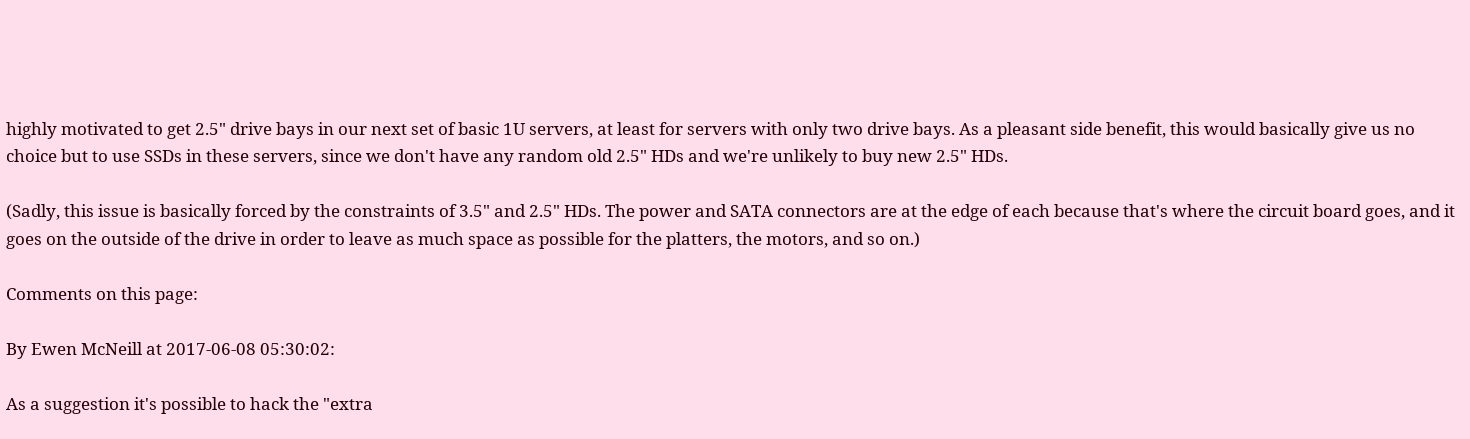highly motivated to get 2.5" drive bays in our next set of basic 1U servers, at least for servers with only two drive bays. As a pleasant side benefit, this would basically give us no choice but to use SSDs in these servers, since we don't have any random old 2.5" HDs and we're unlikely to buy new 2.5" HDs.

(Sadly, this issue is basically forced by the constraints of 3.5" and 2.5" HDs. The power and SATA connectors are at the edge of each because that's where the circuit board goes, and it goes on the outside of the drive in order to leave as much space as possible for the platters, the motors, and so on.)

Comments on this page:

By Ewen McNeill at 2017-06-08 05:30:02:

As a suggestion it's possible to hack the "extra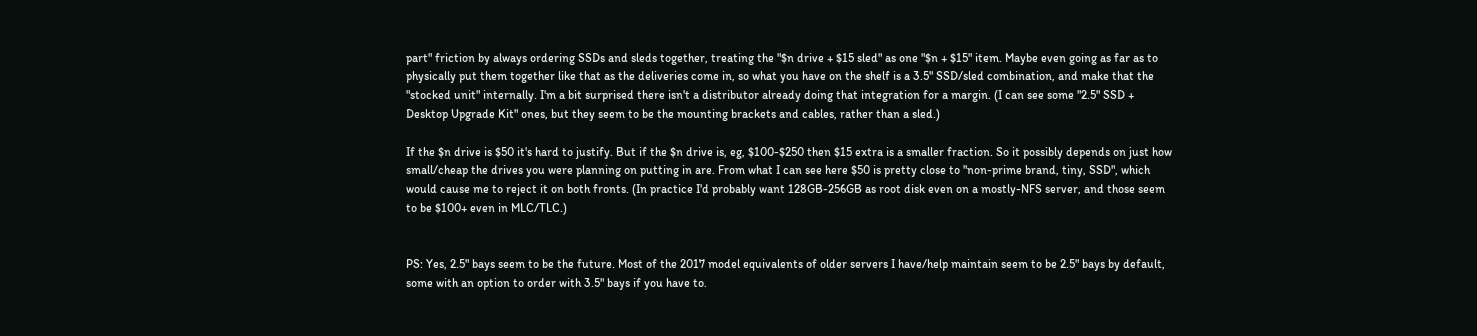part" friction by always ordering SSDs and sleds together, treating the "$n drive + $15 sled" as one "$n + $15" item. Maybe even going as far as to physically put them together like that as the deliveries come in, so what you have on the shelf is a 3.5" SSD/sled combination, and make that the "stocked unit" internally. I'm a bit surprised there isn't a distributor already doing that integration for a margin. (I can see some "2.5" SSD + Desktop Upgrade Kit" ones, but they seem to be the mounting brackets and cables, rather than a sled.)

If the $n drive is $50 it's hard to justify. But if the $n drive is, eg, $100-$250 then $15 extra is a smaller fraction. So it possibly depends on just how small/cheap the drives you were planning on putting in are. From what I can see here $50 is pretty close to "non-prime brand, tiny, SSD", which would cause me to reject it on both fronts. (In practice I'd probably want 128GB-256GB as root disk even on a mostly-NFS server, and those seem to be $100+ even in MLC/TLC.)


PS: Yes, 2.5" bays seem to be the future. Most of the 2017 model equivalents of older servers I have/help maintain seem to be 2.5" bays by default, some with an option to order with 3.5" bays if you have to.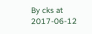By cks at 2017-06-12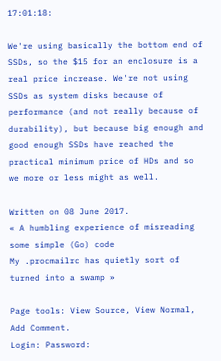17:01:18:

We're using basically the bottom end of SSDs, so the $15 for an enclosure is a real price increase. We're not using SSDs as system disks because of performance (and not really because of durability), but because big enough and good enough SSDs have reached the practical minimum price of HDs and so we more or less might as well.

Written on 08 June 2017.
« A humbling experience of misreading some simple (Go) code
My .procmailrc has quietly sort of turned into a swamp »

Page tools: View Source, View Normal, Add Comment.
Login: Password: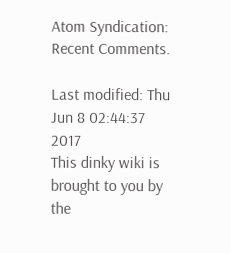Atom Syndication: Recent Comments.

Last modified: Thu Jun 8 02:44:37 2017
This dinky wiki is brought to you by the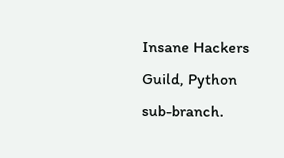Insane Hackers Guild, Python sub-branch.